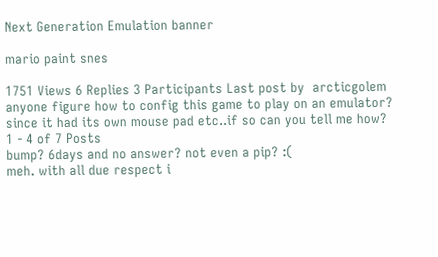Next Generation Emulation banner

mario paint snes

1751 Views 6 Replies 3 Participants Last post by  arcticgolem
anyone figure how to config this game to play on an emulator? since it had its own mouse pad etc..if so can you tell me how?
1 - 4 of 7 Posts
bump? 6days and no answer? not even a pip? :(
meh. with all due respect i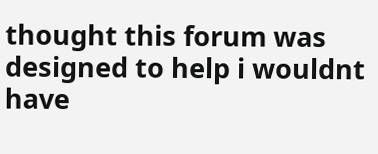thought this forum was designed to help i wouldnt have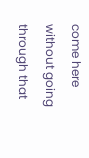come here without going through that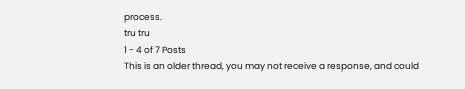process.
tru tru
1 - 4 of 7 Posts
This is an older thread, you may not receive a response, and could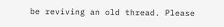be reviving an old thread. Please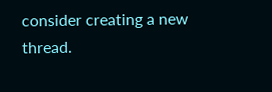consider creating a new thread.